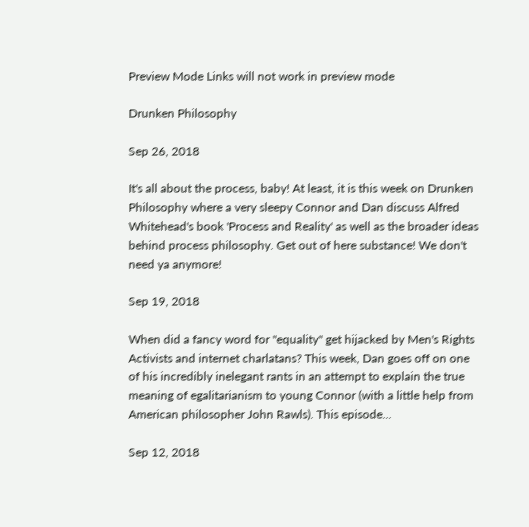Preview Mode Links will not work in preview mode

Drunken Philosophy

Sep 26, 2018

It's all about the process, baby! At least, it is this week on Drunken Philosophy where a very sleepy Connor and Dan discuss Alfred Whitehead's book 'Process and Reality' as well as the broader ideas behind process philosophy. Get out of here substance! We don't need ya anymore!

Sep 19, 2018

When did a fancy word for "equality" get hijacked by Men's Rights Activists and internet charlatans? This week, Dan goes off on one of his incredibly inelegant rants in an attempt to explain the true meaning of egalitarianism to young Connor (with a little help from American philosopher John Rawls). This episode...

Sep 12, 2018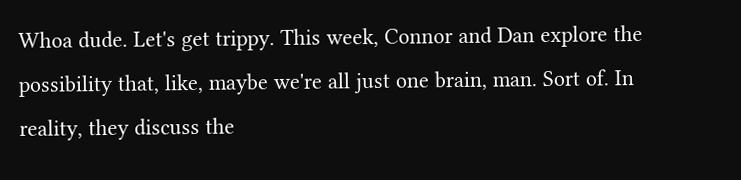Whoa dude. Let's get trippy. This week, Connor and Dan explore the possibility that, like, maybe we're all just one brain, man. Sort of. In reality, they discuss the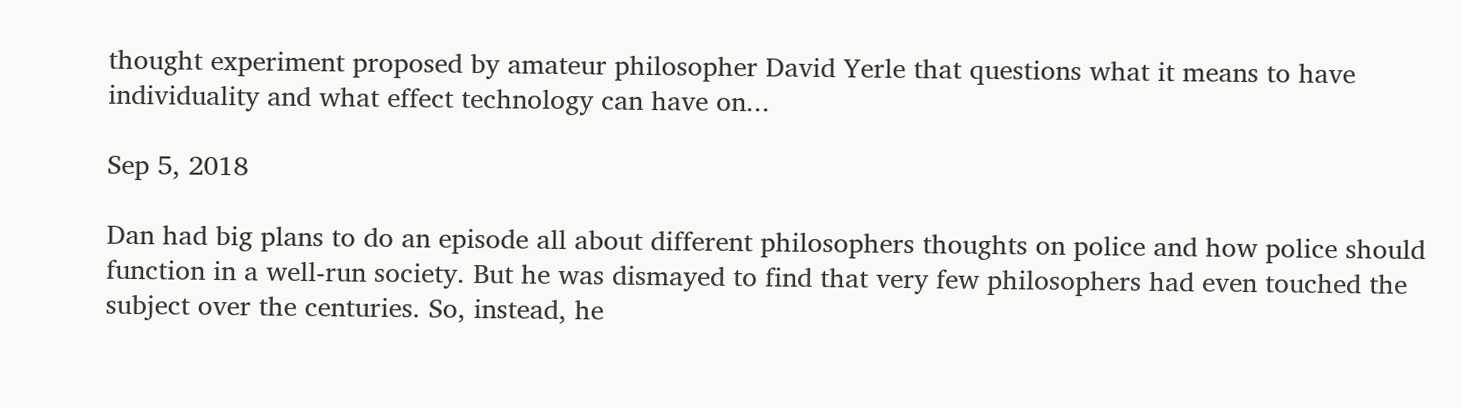thought experiment proposed by amateur philosopher David Yerle that questions what it means to have individuality and what effect technology can have on...

Sep 5, 2018

Dan had big plans to do an episode all about different philosophers thoughts on police and how police should function in a well-run society. But he was dismayed to find that very few philosophers had even touched the subject over the centuries. So, instead, he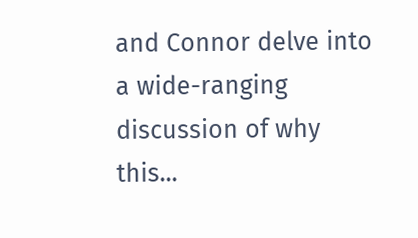and Connor delve into a wide-ranging discussion of why this...